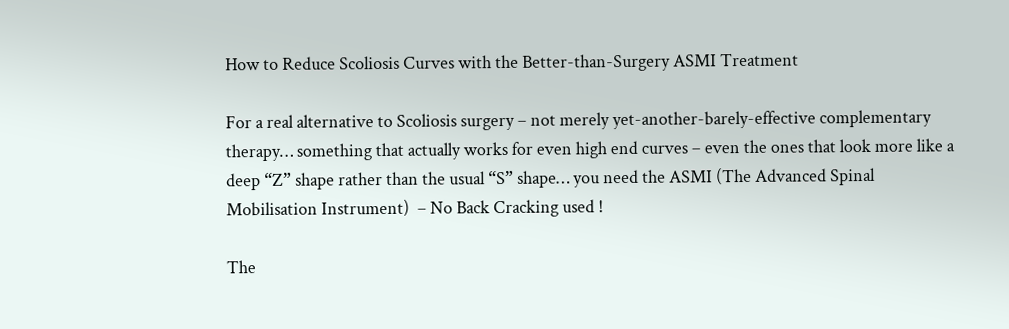How to Reduce Scoliosis Curves with the Better-than-Surgery ASMI Treatment

For a real alternative to Scoliosis surgery – not merely yet-another-barely-effective complementary therapy… something that actually works for even high end curves – even the ones that look more like a  deep “Z” shape rather than the usual “S” shape… you need the ASMI (The Advanced Spinal Mobilisation Instrument)  – No Back Cracking used !

The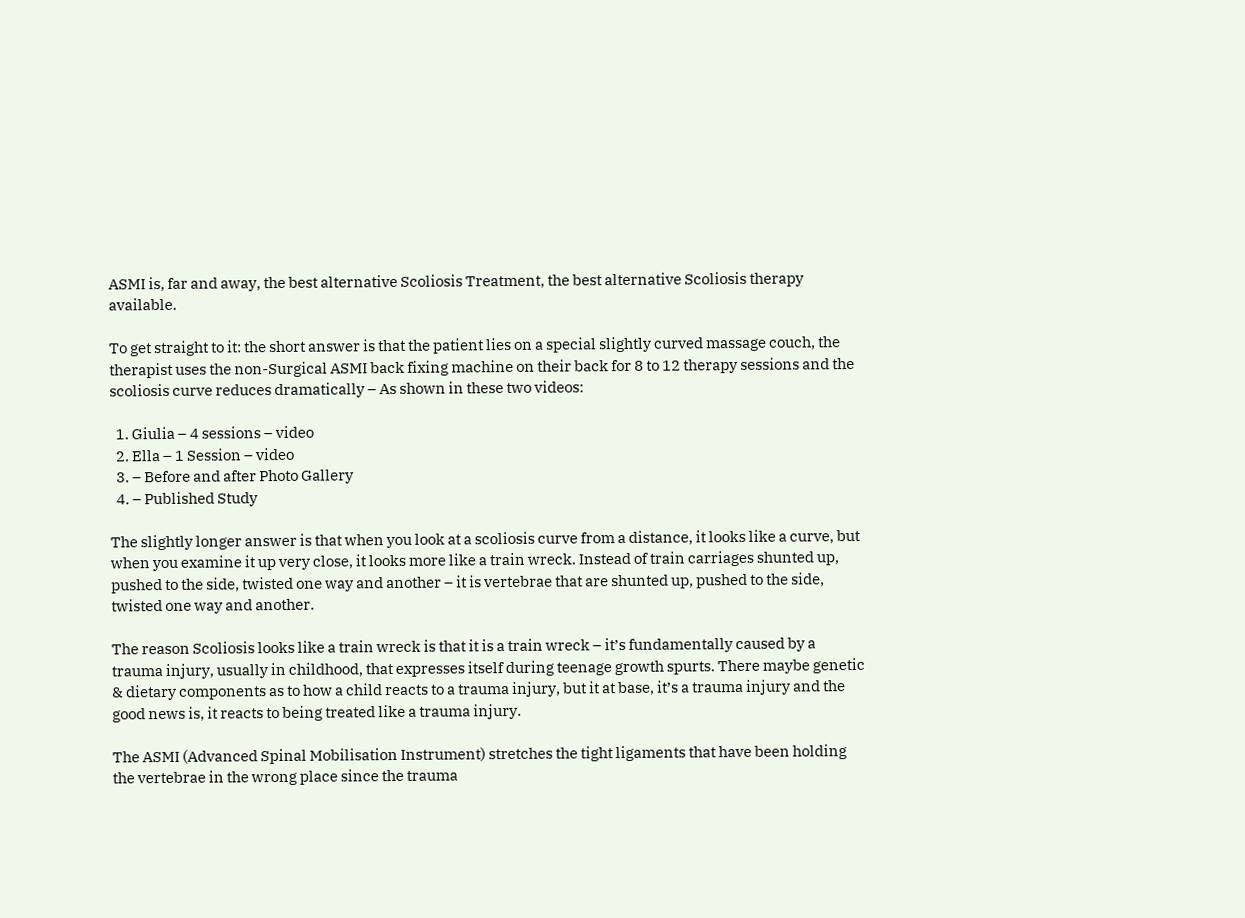ASMI is, far and away, the best alternative Scoliosis Treatment, the best alternative Scoliosis therapy available.

To get straight to it: the short answer is that the patient lies on a special slightly curved massage couch, the therapist uses the non-Surgical ASMI back fixing machine on their back for 8 to 12 therapy sessions and the scoliosis curve reduces dramatically – As shown in these two videos:

  1. Giulia – 4 sessions – video
  2. Ella – 1 Session – video
  3. – Before and after Photo Gallery
  4. – Published Study

The slightly longer answer is that when you look at a scoliosis curve from a distance, it looks like a curve, but when you examine it up very close, it looks more like a train wreck. Instead of train carriages shunted up, pushed to the side, twisted one way and another – it is vertebrae that are shunted up, pushed to the side, twisted one way and another.

The reason Scoliosis looks like a train wreck is that it is a train wreck – it’s fundamentally caused by a trauma injury, usually in childhood, that expresses itself during teenage growth spurts. There maybe genetic & dietary components as to how a child reacts to a trauma injury, but it at base, it’s a trauma injury and the good news is, it reacts to being treated like a trauma injury.

The ASMI (Advanced Spinal Mobilisation Instrument) stretches the tight ligaments that have been holding the vertebrae in the wrong place since the trauma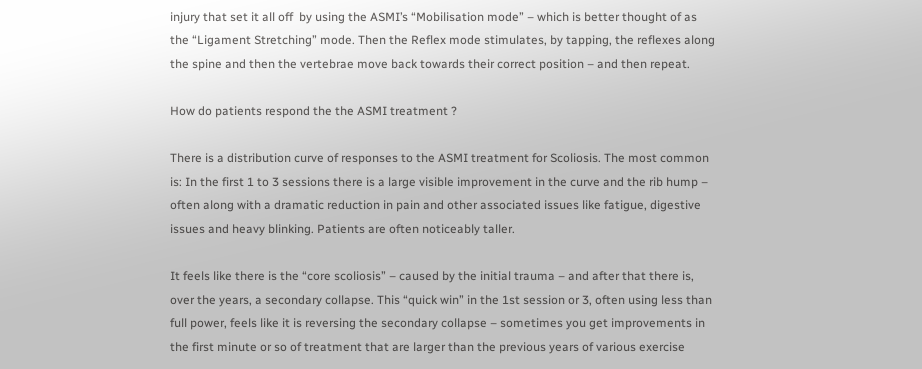injury that set it all off  by using the ASMI’s “Mobilisation mode” – which is better thought of as the “Ligament Stretching” mode. Then the Reflex mode stimulates, by tapping, the reflexes along the spine and then the vertebrae move back towards their correct position – and then repeat.

How do patients respond the the ASMI treatment ?

There is a distribution curve of responses to the ASMI treatment for Scoliosis. The most common is: In the first 1 to 3 sessions there is a large visible improvement in the curve and the rib hump – often along with a dramatic reduction in pain and other associated issues like fatigue, digestive issues and heavy blinking. Patients are often noticeably taller.

It feels like there is the “core scoliosis” – caused by the initial trauma – and after that there is, over the years, a secondary collapse. This “quick win” in the 1st session or 3, often using less than full power, feels like it is reversing the secondary collapse – sometimes you get improvements in the first minute or so of treatment that are larger than the previous years of various exercise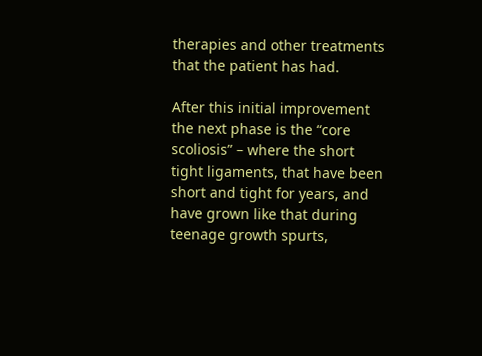therapies and other treatments that the patient has had.

After this initial improvement the next phase is the “core scoliosis” – where the short tight ligaments, that have been short and tight for years, and have grown like that during teenage growth spurts,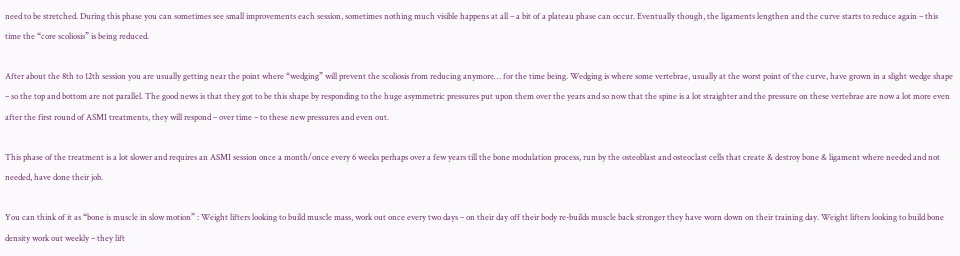need to be stretched. During this phase you can sometimes see small improvements each session, sometimes nothing much visible happens at all – a bit of a plateau phase can occur. Eventually though, the ligaments lengthen and the curve starts to reduce again – this time the “core scoliosis” is being reduced.

After about the 8th to 12th session you are usually getting near the point where “wedging” will prevent the scoliosis from reducing anymore… for the time being. Wedging is where some vertebrae, usually at the worst point of the curve, have grown in a slight wedge shape – so the top and bottom are not parallel. The good news is that they got to be this shape by responding to the huge asymmetric pressures put upon them over the years and so now that the spine is a lot straighter and the pressure on these vertebrae are now a lot more even after the first round of ASMI treatments, they will respond – over time – to these new pressures and even out.

This phase of the treatment is a lot slower and requires an ASMI session once a month/once every 6 weeks perhaps over a few years till the bone modulation process, run by the osteoblast and osteoclast cells that create & destroy bone & ligament where needed and not needed, have done their job.

You can think of it as “bone is muscle in slow motion” : Weight lifters looking to build muscle mass, work out once every two days – on their day off their body re-builds muscle back stronger they have worn down on their training day. Weight lifters looking to build bone density work out weekly – they lift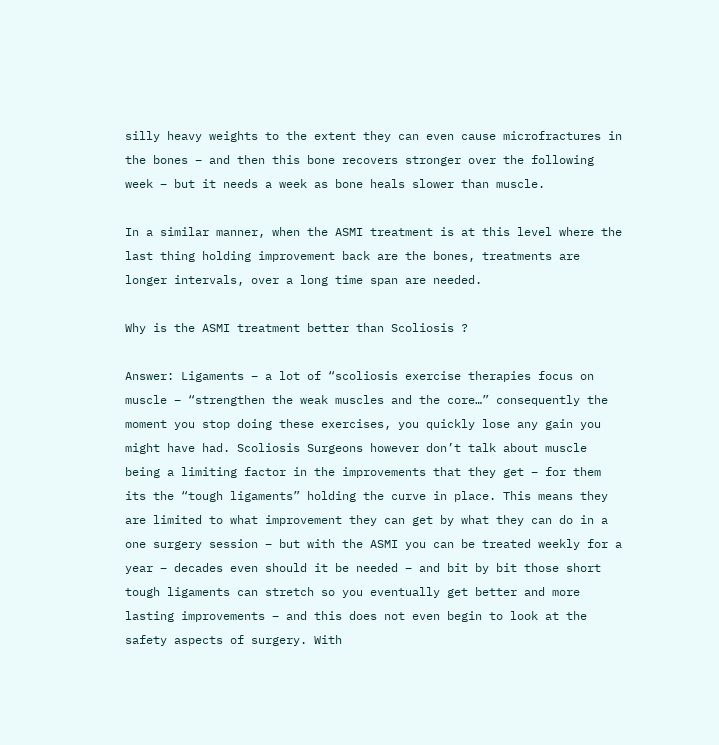silly heavy weights to the extent they can even cause microfractures in the bones – and then this bone recovers stronger over the following week – but it needs a week as bone heals slower than muscle.

In a similar manner, when the ASMI treatment is at this level where the last thing holding improvement back are the bones, treatments are longer intervals, over a long time span are needed.

Why is the ASMI treatment better than Scoliosis ?

Answer: Ligaments – a lot of “scoliosis exercise therapies focus on muscle – “strengthen the weak muscles and the core…” consequently the moment you stop doing these exercises, you quickly lose any gain you might have had. Scoliosis Surgeons however don’t talk about muscle being a limiting factor in the improvements that they get – for them its the “tough ligaments” holding the curve in place. This means they are limited to what improvement they can get by what they can do in a one surgery session – but with the ASMI you can be treated weekly for a year – decades even should it be needed – and bit by bit those short tough ligaments can stretch so you eventually get better and more lasting improvements – and this does not even begin to look at the safety aspects of surgery. With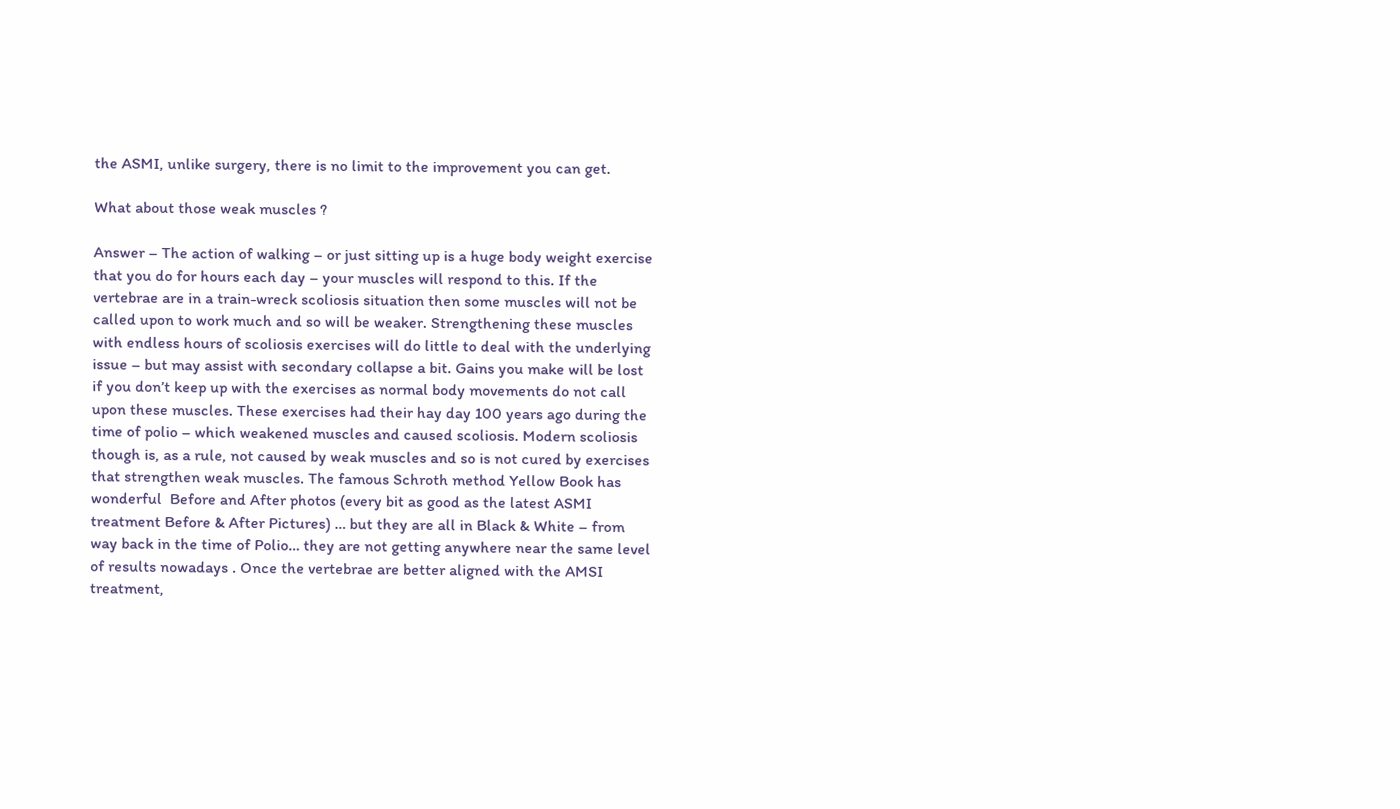the ASMI, unlike surgery, there is no limit to the improvement you can get.

What about those weak muscles ?

Answer – The action of walking – or just sitting up is a huge body weight exercise that you do for hours each day – your muscles will respond to this. If the vertebrae are in a train-wreck scoliosis situation then some muscles will not be called upon to work much and so will be weaker. Strengthening these muscles with endless hours of scoliosis exercises will do little to deal with the underlying issue – but may assist with secondary collapse a bit. Gains you make will be lost if you don’t keep up with the exercises as normal body movements do not call upon these muscles. These exercises had their hay day 100 years ago during the time of polio – which weakened muscles and caused scoliosis. Modern scoliosis though is, as a rule, not caused by weak muscles and so is not cured by exercises that strengthen weak muscles. The famous Schroth method Yellow Book has wonderful  Before and After photos (every bit as good as the latest ASMI treatment Before & After Pictures) … but they are all in Black & White – from way back in the time of Polio… they are not getting anywhere near the same level of results nowadays . Once the vertebrae are better aligned with the AMSI treatment,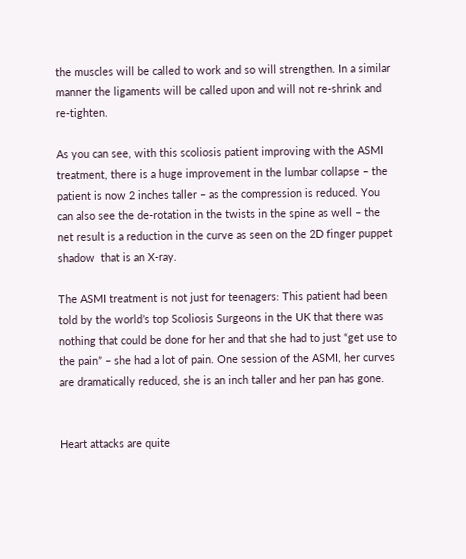the muscles will be called to work and so will strengthen. In a similar manner the ligaments will be called upon and will not re-shrink and re-tighten.

As you can see, with this scoliosis patient improving with the ASMI treatment, there is a huge improvement in the lumbar collapse – the patient is now 2 inches taller – as the compression is reduced. You can also see the de-rotation in the twists in the spine as well – the net result is a reduction in the curve as seen on the 2D finger puppet shadow  that is an X-ray.

The ASMI treatment is not just for teenagers: This patient had been told by the world’s top Scoliosis Surgeons in the UK that there was nothing that could be done for her and that she had to just “get use to the pain” – she had a lot of pain. One session of the ASMI, her curves are dramatically reduced, she is an inch taller and her pan has gone.


Heart attacks are quite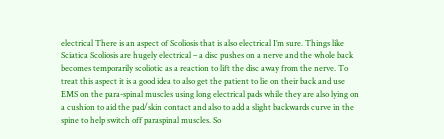electrical There is an aspect of Scoliosis that is also electrical I’m sure. Things like Sciatica Scoliosis are hugely electrical – a disc pushes on a nerve and the whole back becomes temporarily scoliotic as a reaction to lift the disc away from the nerve. To treat this aspect it is a good idea to also get the patient to lie on their back and use EMS on the para-spinal muscles using long electrical pads while they are also lying on a cushion to aid the pad/skin contact and also to add a slight backwards curve in the spine to help switch off paraspinal muscles. So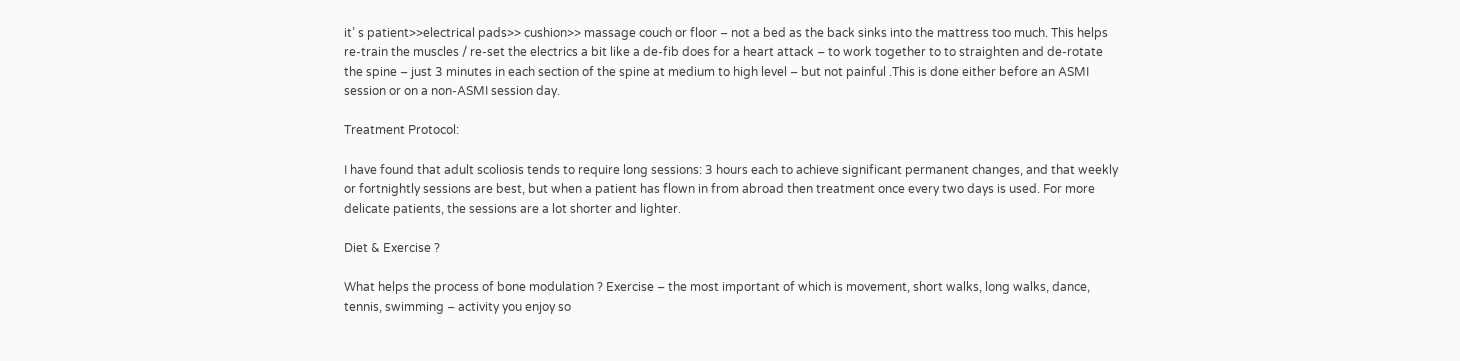it’ s patient>>electrical pads>> cushion>> massage couch or floor – not a bed as the back sinks into the mattress too much. This helps re-train the muscles / re-set the electrics a bit like a de-fib does for a heart attack – to work together to to straighten and de-rotate the spine – just 3 minutes in each section of the spine at medium to high level – but not painful .This is done either before an ASMI session or on a non-ASMI session day.

Treatment Protocol:

I have found that adult scoliosis tends to require long sessions: 3 hours each to achieve significant permanent changes, and that weekly or fortnightly sessions are best, but when a patient has flown in from abroad then treatment once every two days is used. For more delicate patients, the sessions are a lot shorter and lighter.

Diet & Exercise ?

What helps the process of bone modulation ? Exercise – the most important of which is movement, short walks, long walks, dance, tennis, swimming – activity you enjoy so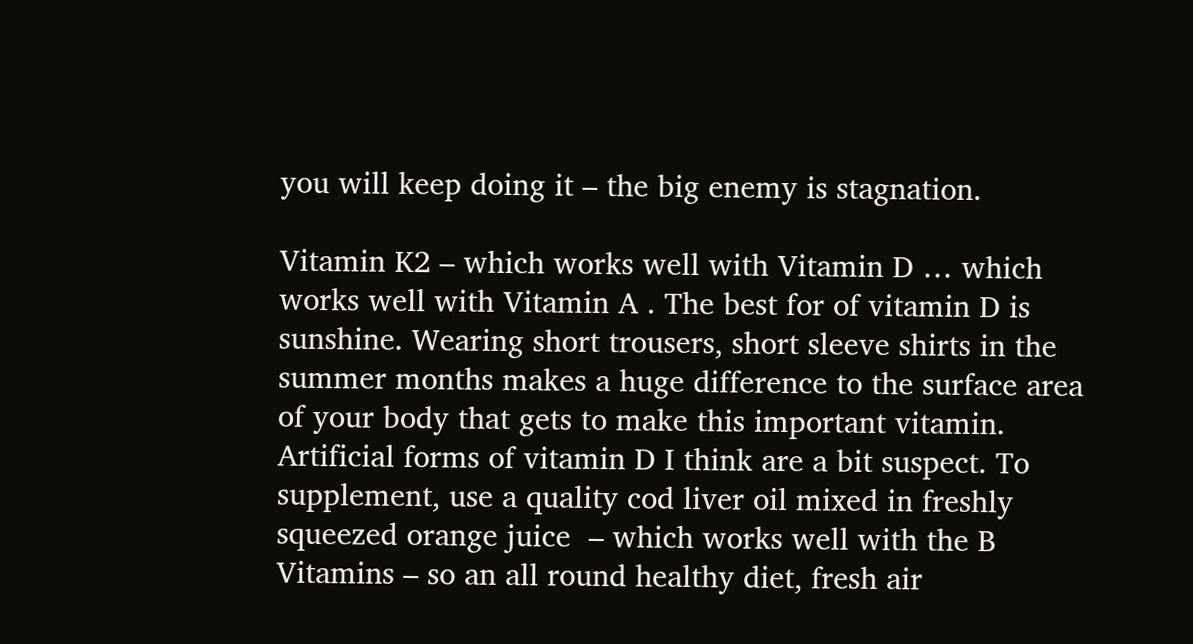you will keep doing it – the big enemy is stagnation.

Vitamin K2 – which works well with Vitamin D … which works well with Vitamin A . The best for of vitamin D is sunshine. Wearing short trousers, short sleeve shirts in the summer months makes a huge difference to the surface area of your body that gets to make this important vitamin. Artificial forms of vitamin D I think are a bit suspect. To supplement, use a quality cod liver oil mixed in freshly squeezed orange juice  – which works well with the B Vitamins – so an all round healthy diet, fresh air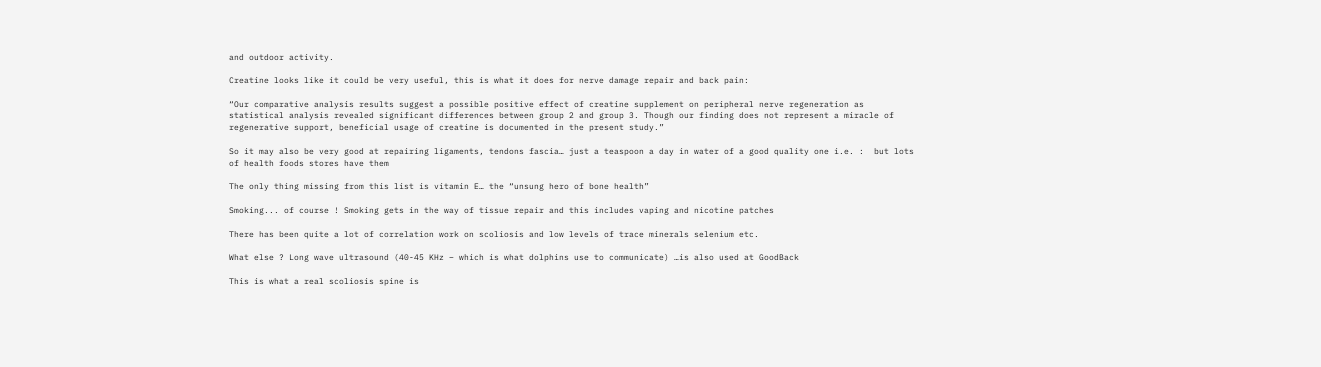and outdoor activity.

Creatine looks like it could be very useful, this is what it does for nerve damage repair and back pain:

“Our comparative analysis results suggest a possible positive effect of creatine supplement on peripheral nerve regeneration as statistical analysis revealed significant differences between group 2 and group 3. Though our finding does not represent a miracle of regenerative support, beneficial usage of creatine is documented in the present study.”

So it may also be very good at repairing ligaments, tendons fascia… just a teaspoon a day in water of a good quality one i.e. :  but lots of health foods stores have them

The only thing missing from this list is vitamin E… the “unsung hero of bone health”

Smoking... of course ! Smoking gets in the way of tissue repair and this includes vaping and nicotine patches

There has been quite a lot of correlation work on scoliosis and low levels of trace minerals selenium etc.

What else ? Long wave ultrasound (40-45 KHz – which is what dolphins use to communicate) …is also used at GoodBack

This is what a real scoliosis spine is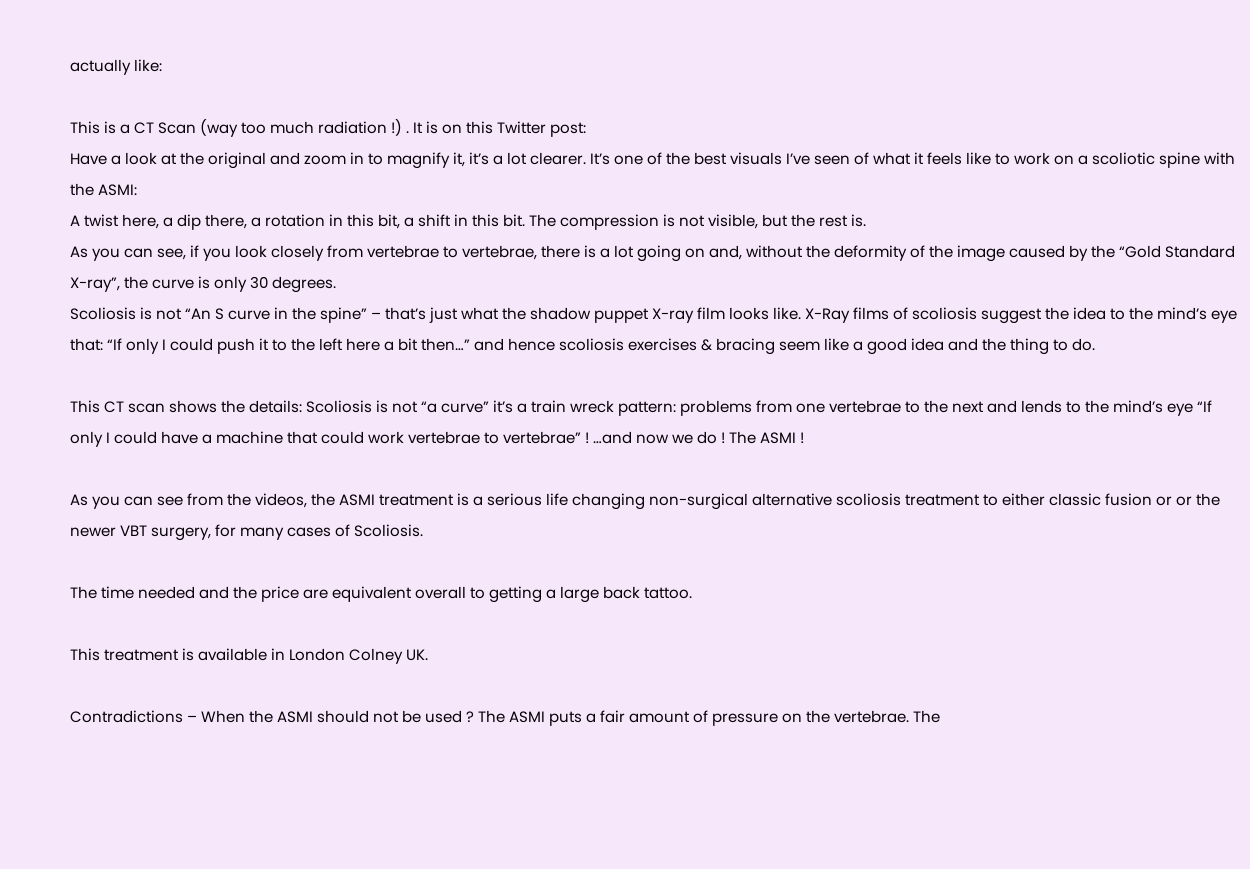actually like:

This is a CT Scan (way too much radiation !) . It is on this Twitter post:
Have a look at the original and zoom in to magnify it, it’s a lot clearer. It’s one of the best visuals I’ve seen of what it feels like to work on a scoliotic spine with the ASMI:
A twist here, a dip there, a rotation in this bit, a shift in this bit. The compression is not visible, but the rest is.
As you can see, if you look closely from vertebrae to vertebrae, there is a lot going on and, without the deformity of the image caused by the “Gold Standard X-ray”, the curve is only 30 degrees.
Scoliosis is not “An S curve in the spine” – that’s just what the shadow puppet X-ray film looks like. X-Ray films of scoliosis suggest the idea to the mind’s eye that: “If only I could push it to the left here a bit then…” and hence scoliosis exercises & bracing seem like a good idea and the thing to do.

This CT scan shows the details: Scoliosis is not “a curve” it’s a train wreck pattern: problems from one vertebrae to the next and lends to the mind’s eye “If only I could have a machine that could work vertebrae to vertebrae” ! …and now we do ! The ASMI !

As you can see from the videos, the ASMI treatment is a serious life changing non-surgical alternative scoliosis treatment to either classic fusion or or the newer VBT surgery, for many cases of Scoliosis.

The time needed and the price are equivalent overall to getting a large back tattoo.

This treatment is available in London Colney UK.

Contradictions – When the ASMI should not be used ? The ASMI puts a fair amount of pressure on the vertebrae. The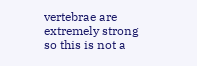vertebrae are extremely strong so this is not a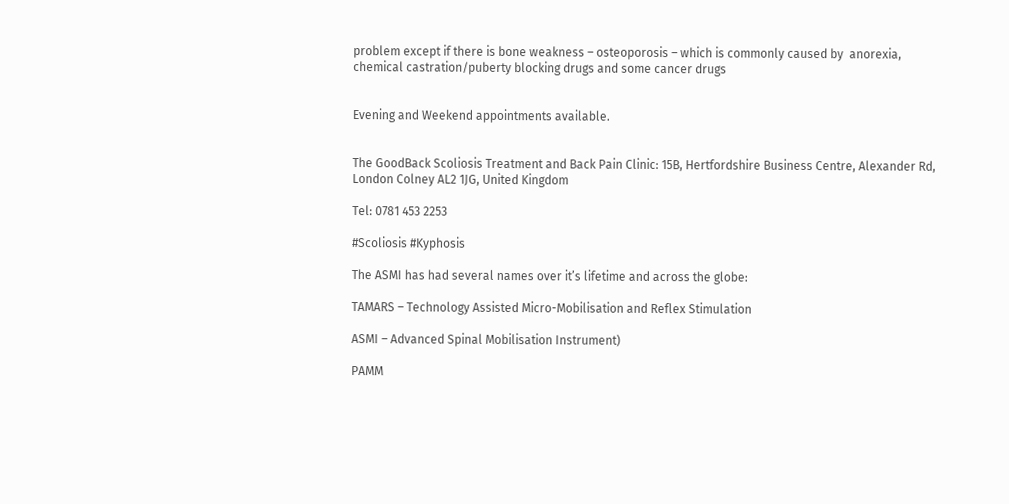problem except if there is bone weakness – osteoporosis – which is commonly caused by  anorexia, chemical castration/puberty blocking drugs and some cancer drugs


Evening and Weekend appointments available.


The GoodBack Scoliosis Treatment and Back Pain Clinic: 15B, Hertfordshire Business Centre, Alexander Rd, London Colney AL2 1JG, United Kingdom

Tel: 0781 453 2253

#Scoliosis #Kyphosis

The ASMI has had several names over it’s lifetime and across the globe:

TAMARS – Technology Assisted Micro-Mobilisation and Reflex Stimulation

ASMI – Advanced Spinal Mobilisation Instrument)

PAMM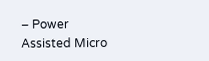– Power Assisted Micro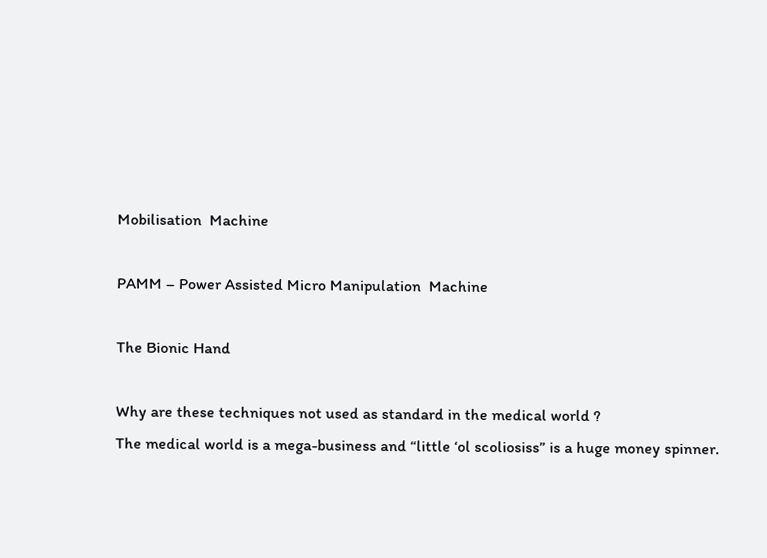Mobilisation  Machine

PAMM – Power Assisted Micro Manipulation  Machine

The Bionic Hand

Why are these techniques not used as standard in the medical world ?
The medical world is a mega-business and “little ‘ol scoliosiss” is a huge money spinner.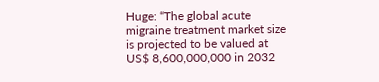Huge: “The global acute migraine treatment market size is projected to be valued at US$ 8,600,000,000 in 2032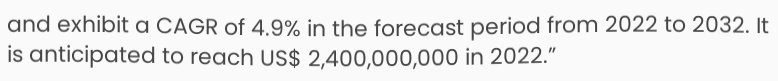and exhibit a CAGR of 4.9% in the forecast period from 2022 to 2032. It is anticipated to reach US$ 2,400,000,000 in 2022.”